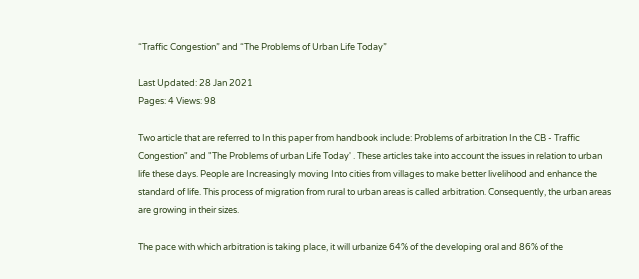“Traffic Congestion” and “The Problems of Urban Life Today”

Last Updated: 28 Jan 2021
Pages: 4 Views: 98

Two article that are referred to In this paper from handbook include: Problems of arbitration In the CB - Traffic Congestion" and "The Problems of urban Life Today' . These articles take into account the issues in relation to urban life these days. People are Increasingly moving Into cities from villages to make better livelihood and enhance the standard of life. This process of migration from rural to urban areas is called arbitration. Consequently, the urban areas are growing in their sizes.

The pace with which arbitration is taking place, it will urbanize 64% of the developing oral and 86% of the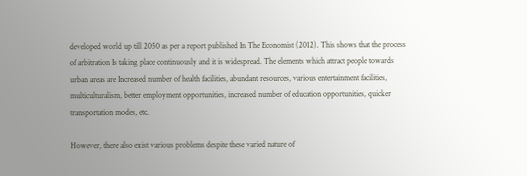developed world up till 2050 as per a report published In The Economist (2012). This shows that the process of arbitration Is taking place continuously and it is widespread. The elements which attract people towards urban areas are Increased number of health facilities, abundant resources, various entertainment facilities, multiculturalism, better employment opportunities, increased number of education opportunities, quicker transportation modes, etc.

However, there also exist various problems despite these varied nature of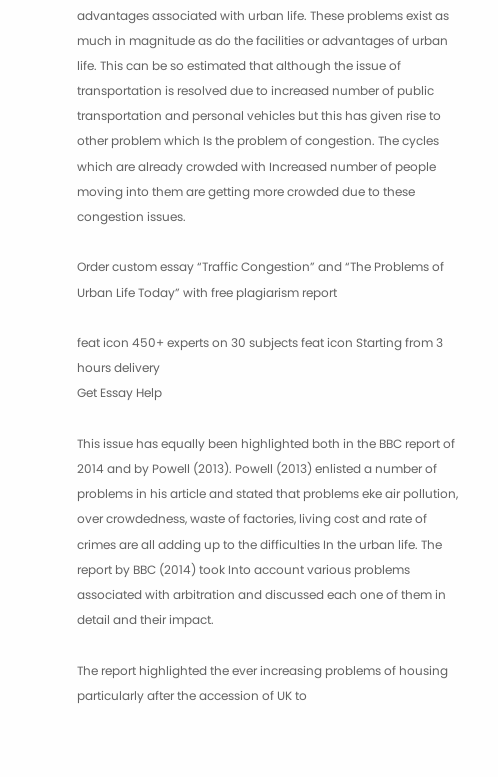advantages associated with urban life. These problems exist as much in magnitude as do the facilities or advantages of urban life. This can be so estimated that although the issue of transportation is resolved due to increased number of public transportation and personal vehicles but this has given rise to other problem which Is the problem of congestion. The cycles which are already crowded with Increased number of people moving into them are getting more crowded due to these congestion issues.

Order custom essay “Traffic Congestion” and “The Problems of Urban Life Today” with free plagiarism report

feat icon 450+ experts on 30 subjects feat icon Starting from 3 hours delivery
Get Essay Help

This issue has equally been highlighted both in the BBC report of 2014 and by Powell (2013). Powell (2013) enlisted a number of problems in his article and stated that problems eke air pollution, over crowdedness, waste of factories, living cost and rate of crimes are all adding up to the difficulties In the urban life. The report by BBC (2014) took Into account various problems associated with arbitration and discussed each one of them in detail and their impact.

The report highlighted the ever increasing problems of housing particularly after the accession of UK to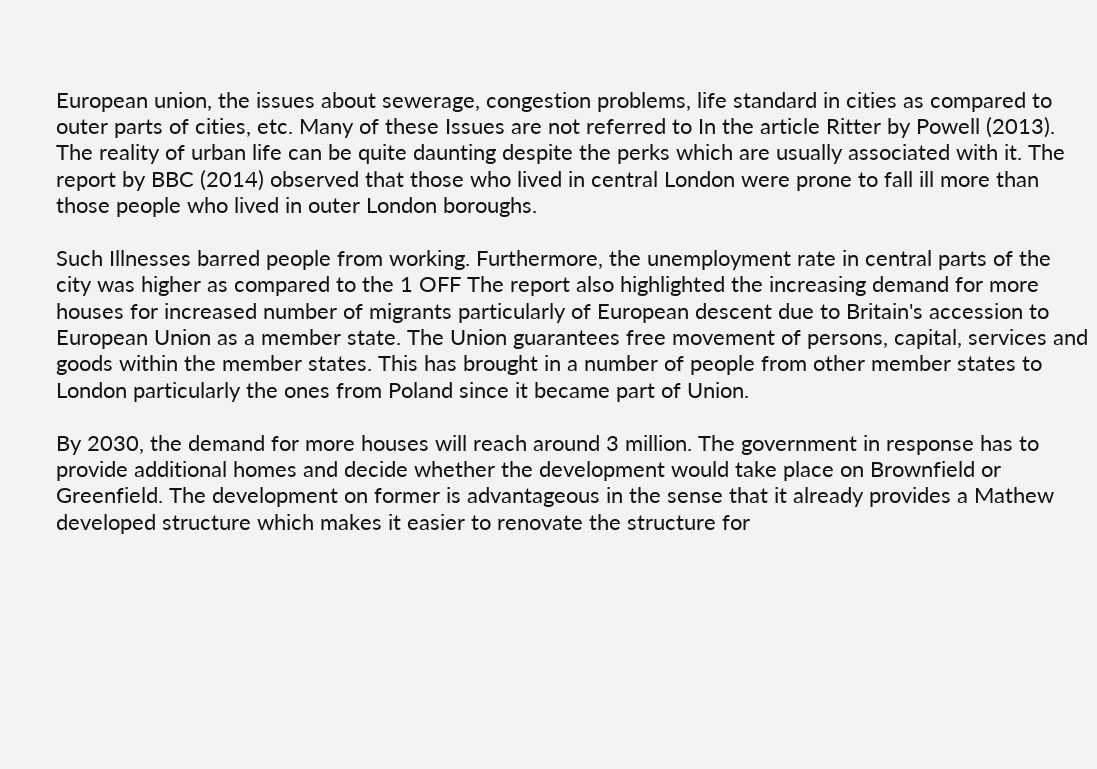European union, the issues about sewerage, congestion problems, life standard in cities as compared to outer parts of cities, etc. Many of these Issues are not referred to In the article Ritter by Powell (2013). The reality of urban life can be quite daunting despite the perks which are usually associated with it. The report by BBC (2014) observed that those who lived in central London were prone to fall ill more than those people who lived in outer London boroughs.

Such Illnesses barred people from working. Furthermore, the unemployment rate in central parts of the city was higher as compared to the 1 OFF The report also highlighted the increasing demand for more houses for increased number of migrants particularly of European descent due to Britain's accession to European Union as a member state. The Union guarantees free movement of persons, capital, services and goods within the member states. This has brought in a number of people from other member states to London particularly the ones from Poland since it became part of Union.

By 2030, the demand for more houses will reach around 3 million. The government in response has to provide additional homes and decide whether the development would take place on Brownfield or Greenfield. The development on former is advantageous in the sense that it already provides a Mathew developed structure which makes it easier to renovate the structure for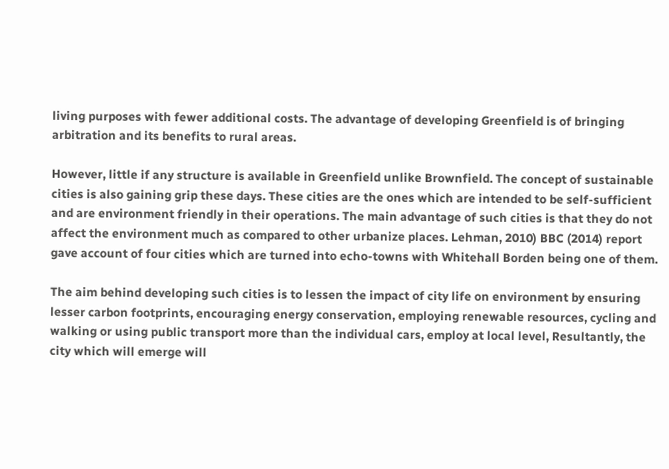living purposes with fewer additional costs. The advantage of developing Greenfield is of bringing arbitration and its benefits to rural areas.

However, little if any structure is available in Greenfield unlike Brownfield. The concept of sustainable cities is also gaining grip these days. These cities are the ones which are intended to be self-sufficient and are environment friendly in their operations. The main advantage of such cities is that they do not affect the environment much as compared to other urbanize places. Lehman, 2010) BBC (2014) report gave account of four cities which are turned into echo-towns with Whitehall Borden being one of them.

The aim behind developing such cities is to lessen the impact of city life on environment by ensuring lesser carbon footprints, encouraging energy conservation, employing renewable resources, cycling and walking or using public transport more than the individual cars, employ at local level, Resultantly, the city which will emerge will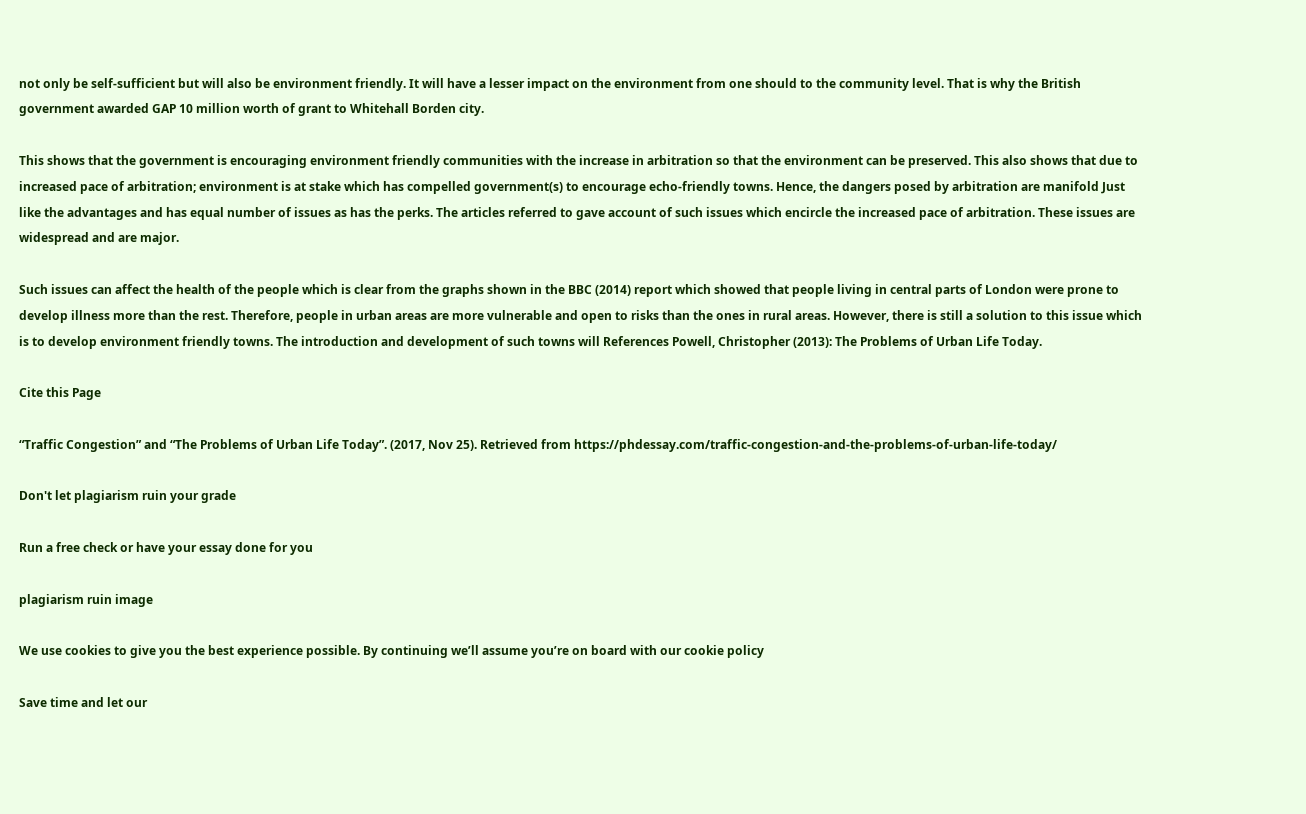not only be self-sufficient but will also be environment friendly. It will have a lesser impact on the environment from one should to the community level. That is why the British government awarded GAP 10 million worth of grant to Whitehall Borden city.

This shows that the government is encouraging environment friendly communities with the increase in arbitration so that the environment can be preserved. This also shows that due to increased pace of arbitration; environment is at stake which has compelled government(s) to encourage echo-friendly towns. Hence, the dangers posed by arbitration are manifold Just like the advantages and has equal number of issues as has the perks. The articles referred to gave account of such issues which encircle the increased pace of arbitration. These issues are widespread and are major.

Such issues can affect the health of the people which is clear from the graphs shown in the BBC (2014) report which showed that people living in central parts of London were prone to develop illness more than the rest. Therefore, people in urban areas are more vulnerable and open to risks than the ones in rural areas. However, there is still a solution to this issue which is to develop environment friendly towns. The introduction and development of such towns will References Powell, Christopher (2013): The Problems of Urban Life Today.

Cite this Page

“Traffic Congestion” and “The Problems of Urban Life Today”. (2017, Nov 25). Retrieved from https://phdessay.com/traffic-congestion-and-the-problems-of-urban-life-today/

Don't let plagiarism ruin your grade

Run a free check or have your essay done for you

plagiarism ruin image

We use cookies to give you the best experience possible. By continuing we’ll assume you’re on board with our cookie policy

Save time and let our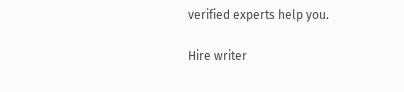verified experts help you.

Hire writer